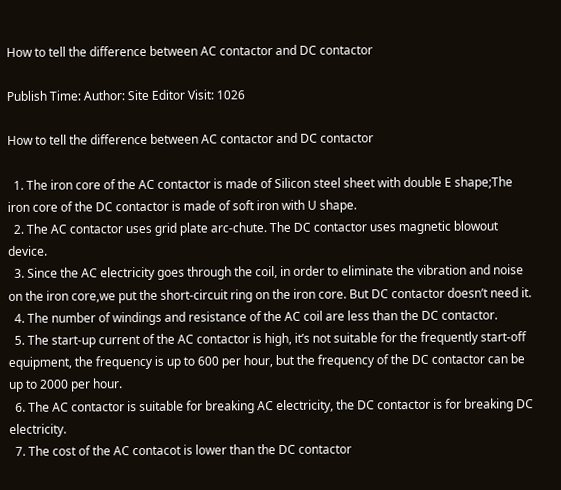How to tell the difference between AC contactor and DC contactor

Publish Time: Author: Site Editor Visit: 1026

How to tell the difference between AC contactor and DC contactor

  1. The iron core of the AC contactor is made of Silicon steel sheet with double E shape;The iron core of the DC contactor is made of soft iron with U shape.
  2. The AC contactor uses grid plate arc-chute. The DC contactor uses magnetic blowout device.
  3. Since the AC electricity goes through the coil, in order to eliminate the vibration and noise on the iron core,we put the short-circuit ring on the iron core. But DC contactor doesn’t need it.
  4. The number of windings and resistance of the AC coil are less than the DC contactor.
  5. The start-up current of the AC contactor is high, it’s not suitable for the frequently start-off equipment, the frequency is up to 600 per hour, but the frequency of the DC contactor can be up to 2000 per hour.
  6. The AC contactor is suitable for breaking AC electricity, the DC contactor is for breaking DC electricity.
  7. The cost of the AC contacot is lower than the DC contactor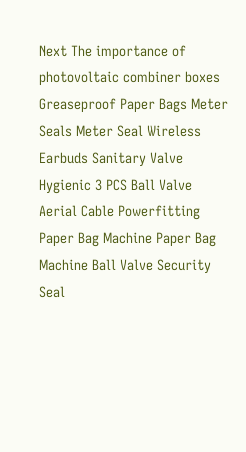Next The importance of photovoltaic combiner boxes
Greaseproof Paper Bags Meter Seals Meter Seal Wireless Earbuds Sanitary Valve Hygienic 3 PCS Ball Valve Aerial Cable Powerfitting Paper Bag Machine Paper Bag Machine Ball Valve Security Seal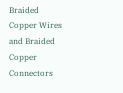Braided Copper Wires and Braided Copper Connectors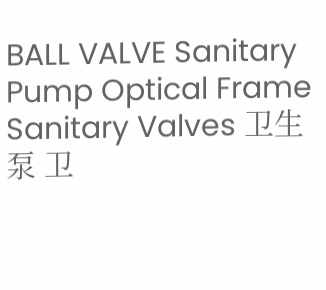BALL VALVE Sanitary Pump Optical Frame Sanitary Valves 卫生泵 卫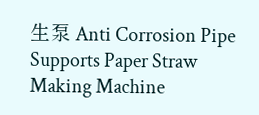生泵 Anti Corrosion Pipe Supports Paper Straw Making Machine